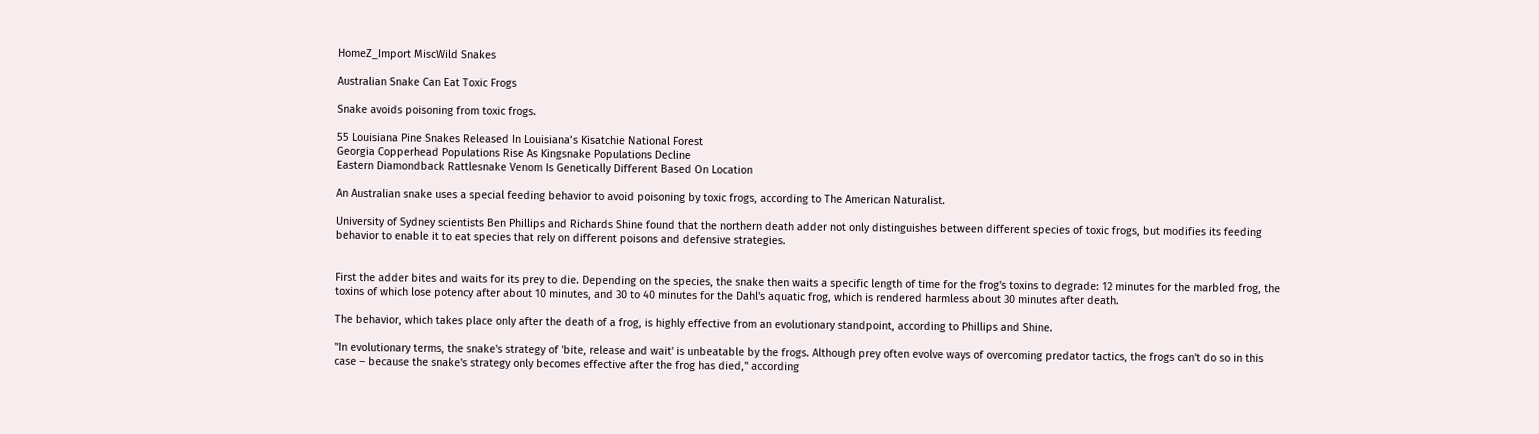HomeZ_Import MiscWild Snakes

Australian Snake Can Eat Toxic Frogs

Snake avoids poisoning from toxic frogs.

55 Louisiana Pine Snakes Released In Louisiana’s Kisatchie National Forest
Georgia Copperhead Populations Rise As Kingsnake Populations Decline
Eastern Diamondback Rattlesnake Venom Is Genetically Different Based On Location

An Australian snake uses a special feeding behavior to avoid poisoning by toxic frogs, according to The American Naturalist.

University of Sydney scientists Ben Phillips and Richards Shine found that the northern death adder not only distinguishes between different species of toxic frogs, but modifies its feeding behavior to enable it to eat species that rely on different poisons and defensive strategies.


First the adder bites and waits for its prey to die. Depending on the species, the snake then waits a specific length of time for the frog's toxins to degrade: 12 minutes for the marbled frog, the toxins of which lose potency after about 10 minutes, and 30 to 40 minutes for the Dahl's aquatic frog, which is rendered harmless about 30 minutes after death.

The behavior, which takes place only after the death of a frog, is highly effective from an evolutionary standpoint, according to Phillips and Shine.

"In evolutionary terms, the snake's strategy of 'bite, release and wait' is unbeatable by the frogs. Although prey often evolve ways of overcoming predator tactics, the frogs can't do so in this case – because the snake's strategy only becomes effective after the frog has died," according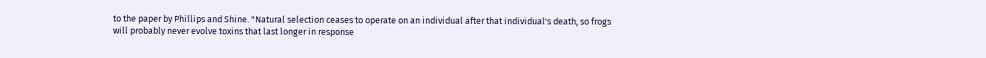to the paper by Phillips and Shine. "Natural selection ceases to operate on an individual after that individual's death, so frogs will probably never evolve toxins that last longer in response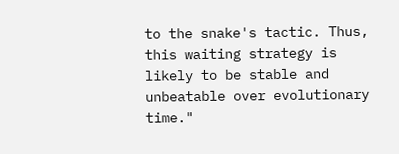to the snake's tactic. Thus, this waiting strategy is likely to be stable and unbeatable over evolutionary time."